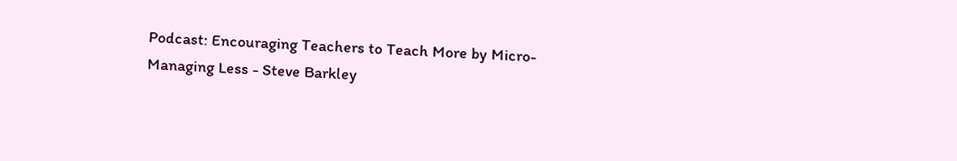Podcast: Encouraging Teachers to Teach More by Micro-Managing Less - Steve Barkley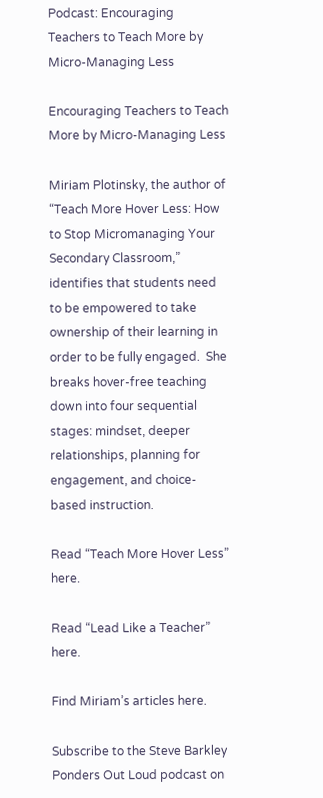Podcast: Encouraging Teachers to Teach More by Micro-Managing Less

Encouraging Teachers to Teach More by Micro-Managing Less

Miriam Plotinsky, the author of “Teach More Hover Less: How to Stop Micromanaging Your Secondary Classroom,” identifies that students need to be empowered to take ownership of their learning in order to be fully engaged.  She breaks hover-free teaching down into four sequential stages: mindset, deeper relationships, planning for engagement, and choice-based instruction.

Read “Teach More Hover Less” here.

Read “Lead Like a Teacher” here.

Find Miriam’s articles here.

Subscribe to the Steve Barkley Ponders Out Loud podcast on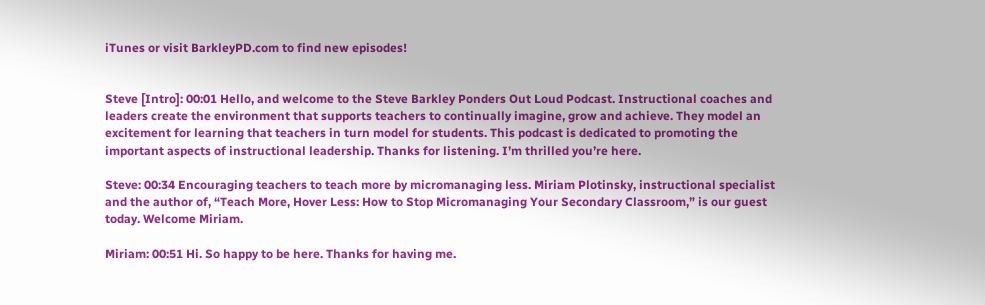iTunes or visit BarkleyPD.com to find new episodes!


Steve [Intro]: 00:01 Hello, and welcome to the Steve Barkley Ponders Out Loud Podcast. Instructional coaches and leaders create the environment that supports teachers to continually imagine, grow and achieve. They model an excitement for learning that teachers in turn model for students. This podcast is dedicated to promoting the important aspects of instructional leadership. Thanks for listening. I’m thrilled you’re here.

Steve: 00:34 Encouraging teachers to teach more by micromanaging less. Miriam Plotinsky, instructional specialist and the author of, “Teach More, Hover Less: How to Stop Micromanaging Your Secondary Classroom,” is our guest today. Welcome Miriam.

Miriam: 00:51 Hi. So happy to be here. Thanks for having me.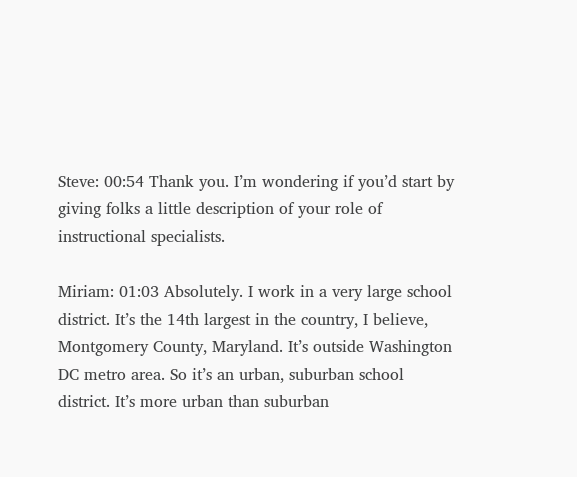Steve: 00:54 Thank you. I’m wondering if you’d start by giving folks a little description of your role of instructional specialists.

Miriam: 01:03 Absolutely. I work in a very large school district. It’s the 14th largest in the country, I believe, Montgomery County, Maryland. It’s outside Washington DC metro area. So it’s an urban, suburban school district. It’s more urban than suburban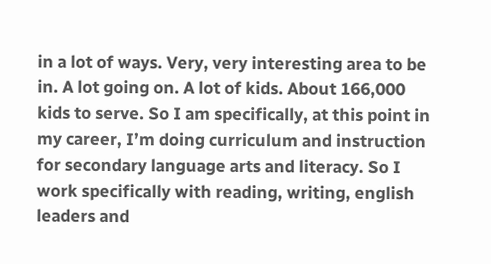in a lot of ways. Very, very interesting area to be in. A lot going on. A lot of kids. About 166,000 kids to serve. So I am specifically, at this point in my career, I’m doing curriculum and instruction for secondary language arts and literacy. So I work specifically with reading, writing, english leaders and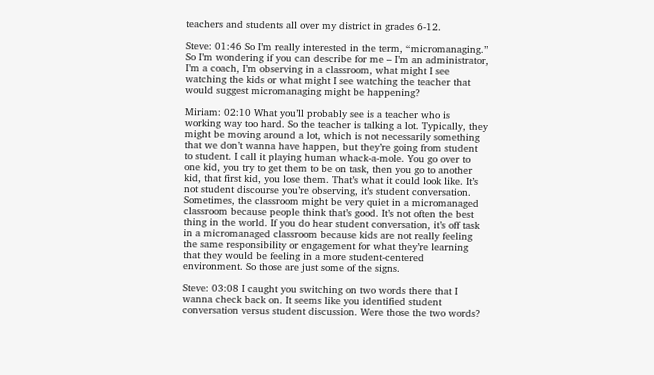teachers and students all over my district in grades 6-12.

Steve: 01:46 So I’m really interested in the term, “micromanaging.” So I’m wondering if you can describe for me – I’m an administrator, I’m a coach, I’m observing in a classroom, what might I see watching the kids or what might I see watching the teacher that would suggest micromanaging might be happening?

Miriam: 02:10 What you’ll probably see is a teacher who is working way too hard. So the teacher is talking a lot. Typically, they might be moving around a lot, which is not necessarily something that we don’t wanna have happen, but they’re going from student to student. I call it playing human whack-a-mole. You go over to one kid, you try to get them to be on task, then you go to another kid, that first kid, you lose them. That’s what it could look like. It’s not student discourse you’re observing, it’s student conversation. Sometimes, the classroom might be very quiet in a micromanaged classroom because people think that’s good. It’s not often the best thing in the world. If you do hear student conversation, it’s off task in a micromanaged classroom because kids are not really feeling the same responsibility or engagement for what they’re learning that they would be feeling in a more student-centered environment. So those are just some of the signs.

Steve: 03:08 I caught you switching on two words there that I wanna check back on. It seems like you identified student conversation versus student discussion. Were those the two words?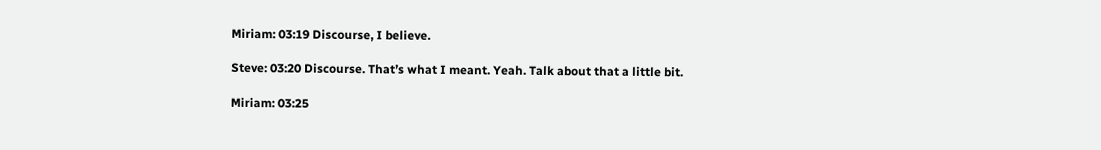Miriam: 03:19 Discourse, I believe.

Steve: 03:20 Discourse. That’s what I meant. Yeah. Talk about that a little bit.

Miriam: 03:25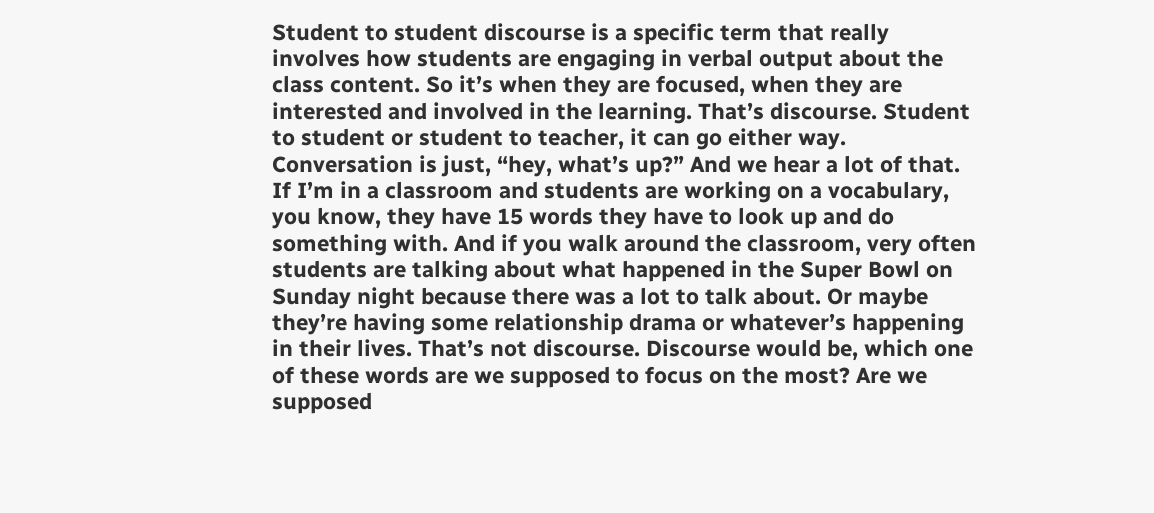Student to student discourse is a specific term that really involves how students are engaging in verbal output about the class content. So it’s when they are focused, when they are interested and involved in the learning. That’s discourse. Student to student or student to teacher, it can go either way. Conversation is just, “hey, what’s up?” And we hear a lot of that. If I’m in a classroom and students are working on a vocabulary, you know, they have 15 words they have to look up and do something with. And if you walk around the classroom, very often students are talking about what happened in the Super Bowl on Sunday night because there was a lot to talk about. Or maybe they’re having some relationship drama or whatever’s happening in their lives. That’s not discourse. Discourse would be, which one of these words are we supposed to focus on the most? Are we supposed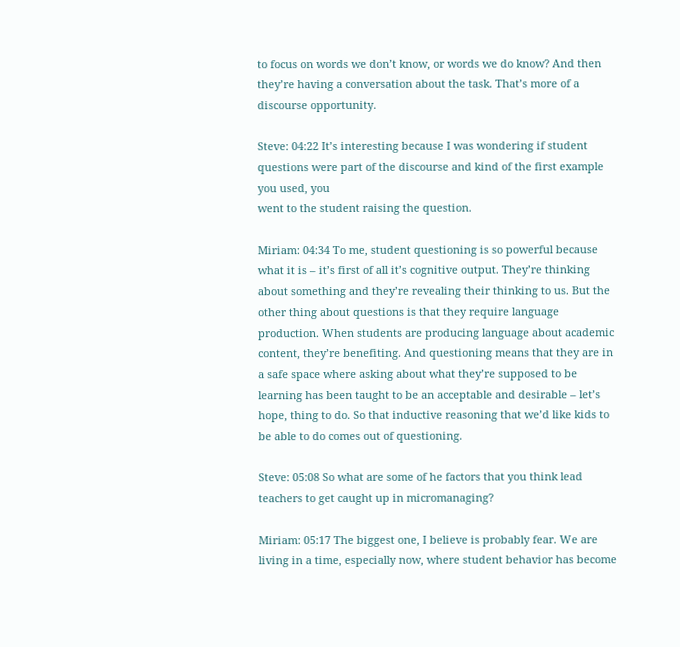to focus on words we don’t know, or words we do know? And then they’re having a conversation about the task. That’s more of a discourse opportunity.

Steve: 04:22 It’s interesting because I was wondering if student questions were part of the discourse and kind of the first example you used, you
went to the student raising the question.

Miriam: 04:34 To me, student questioning is so powerful because what it is – it’s first of all it’s cognitive output. They’re thinking about something and they’re revealing their thinking to us. But the other thing about questions is that they require language production. When students are producing language about academic content, they’re benefiting. And questioning means that they are in a safe space where asking about what they’re supposed to be learning has been taught to be an acceptable and desirable – let’s hope, thing to do. So that inductive reasoning that we’d like kids to be able to do comes out of questioning.

Steve: 05:08 So what are some of he factors that you think lead teachers to get caught up in micromanaging?

Miriam: 05:17 The biggest one, I believe is probably fear. We are living in a time, especially now, where student behavior has become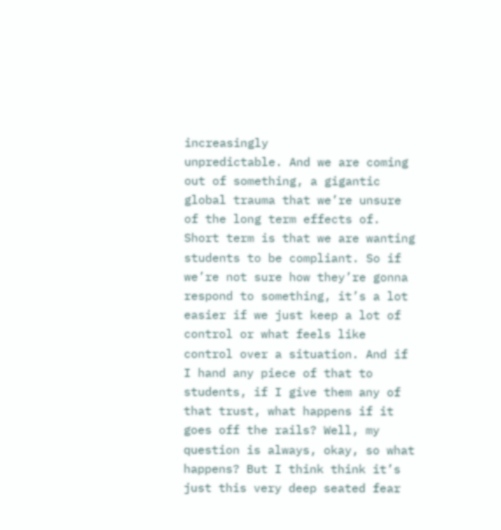increasingly
unpredictable. And we are coming out of something, a gigantic global trauma that we’re unsure of the long term effects of. Short term is that we are wanting students to be compliant. So if we’re not sure how they’re gonna respond to something, it’s a lot easier if we just keep a lot of control or what feels like control over a situation. And if I hand any piece of that to students, if I give them any of that trust, what happens if it goes off the rails? Well, my question is always, okay, so what happens? But I think think it’s just this very deep seated fear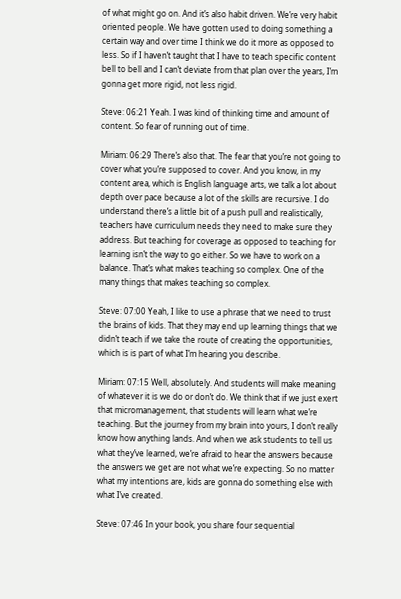of what might go on. And it’s also habit driven. We’re very habit oriented people. We have gotten used to doing something a certain way and over time I think we do it more as opposed to less. So if I haven’t taught that I have to teach specific content bell to bell and I can’t deviate from that plan over the years, I’m gonna get more rigid, not less rigid.

Steve: 06:21 Yeah. I was kind of thinking time and amount of content. So fear of running out of time.

Miriam: 06:29 There’s also that. The fear that you’re not going to cover what you’re supposed to cover. And you know, in my content area, which is English language arts, we talk a lot about depth over pace because a lot of the skills are recursive. I do understand there’s a little bit of a push pull and realistically, teachers have curriculum needs they need to make sure they address. But teaching for coverage as opposed to teaching for learning isn’t the way to go either. So we have to work on a balance. That’s what makes teaching so complex. One of the many things that makes teaching so complex.

Steve: 07:00 Yeah, I like to use a phrase that we need to trust the brains of kids. That they may end up learning things that we didn’t teach if we take the route of creating the opportunities, which is is part of what I’m hearing you describe.

Miriam: 07:15 Well, absolutely. And students will make meaning of whatever it is we do or don’t do. We think that if we just exert that micromanagement, that students will learn what we’re teaching. But the journey from my brain into yours, I don’t really know how anything lands. And when we ask students to tell us what they’ve learned, we’re afraid to hear the answers because the answers we get are not what we’re expecting. So no matter what my intentions are, kids are gonna do something else with what I’ve created.

Steve: 07:46 In your book, you share four sequential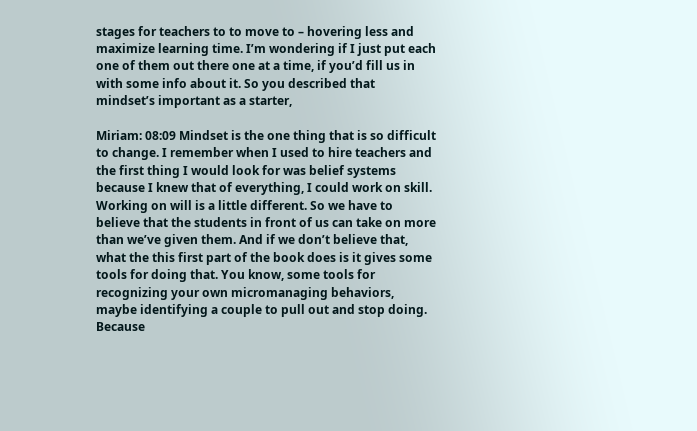stages for teachers to to move to – hovering less and maximize learning time. I’m wondering if I just put each one of them out there one at a time, if you’d fill us in with some info about it. So you described that mindset’s important as a starter,

Miriam: 08:09 Mindset is the one thing that is so difficult to change. I remember when I used to hire teachers and the first thing I would look for was belief systems because I knew that of everything, I could work on skill. Working on will is a little different. So we have to believe that the students in front of us can take on more than we’ve given them. And if we don’t believe that, what the this first part of the book does is it gives some tools for doing that. You know, some tools for recognizing your own micromanaging behaviors, maybe identifying a couple to pull out and stop doing. Because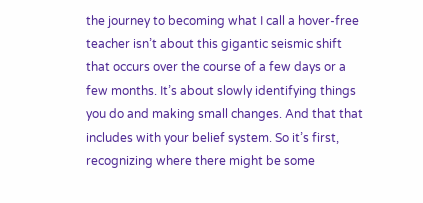the journey to becoming what I call a hover-free teacher isn’t about this gigantic seismic shift that occurs over the course of a few days or a few months. It’s about slowly identifying things you do and making small changes. And that that includes with your belief system. So it’s first, recognizing where there might be some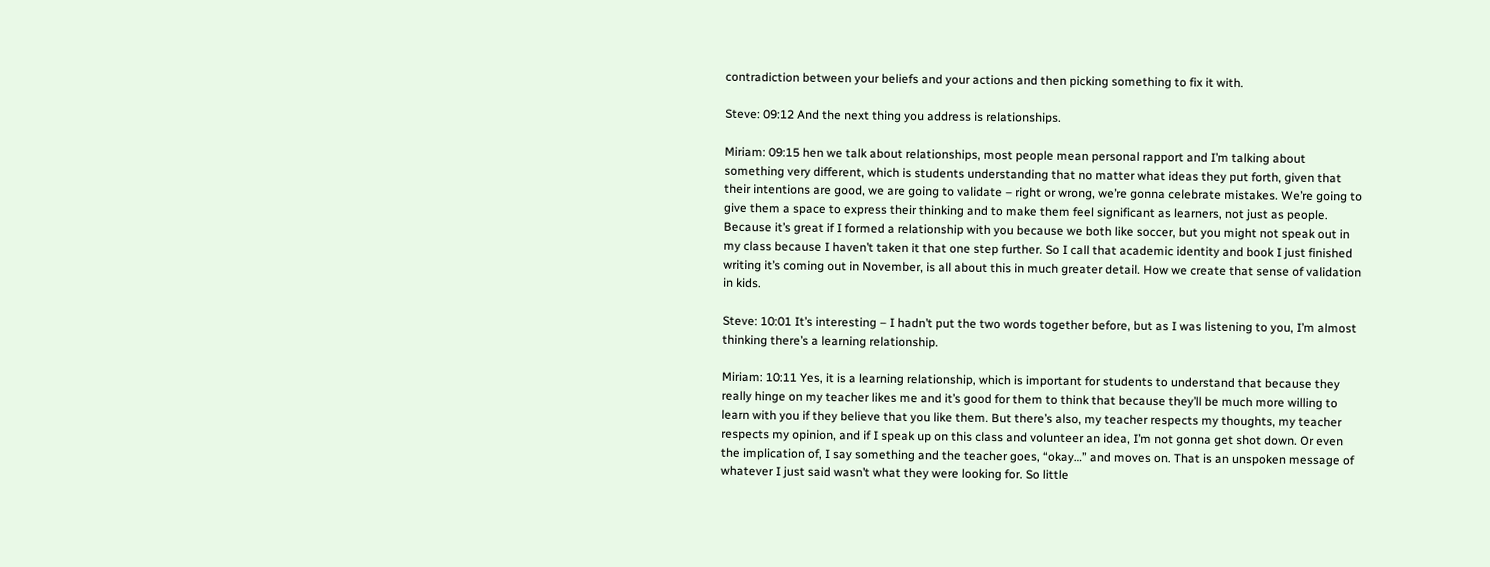contradiction between your beliefs and your actions and then picking something to fix it with.

Steve: 09:12 And the next thing you address is relationships.

Miriam: 09:15 hen we talk about relationships, most people mean personal rapport and I’m talking about something very different, which is students understanding that no matter what ideas they put forth, given that their intentions are good, we are going to validate – right or wrong, we’re gonna celebrate mistakes. We’re going to give them a space to express their thinking and to make them feel significant as learners, not just as people. Because it’s great if I formed a relationship with you because we both like soccer, but you might not speak out in my class because I haven’t taken it that one step further. So I call that academic identity and book I just finished writing it’s coming out in November, is all about this in much greater detail. How we create that sense of validation in kids.

Steve: 10:01 It’s interesting – I hadn’t put the two words together before, but as I was listening to you, I’m almost thinking there’s a learning relationship.

Miriam: 10:11 Yes, it is a learning relationship, which is important for students to understand that because they really hinge on my teacher likes me and it’s good for them to think that because they’ll be much more willing to learn with you if they believe that you like them. But there’s also, my teacher respects my thoughts, my teacher respects my opinion, and if I speak up on this class and volunteer an idea, I’m not gonna get shot down. Or even the implication of, I say something and the teacher goes, “okay…” and moves on. That is an unspoken message of whatever I just said wasn’t what they were looking for. So little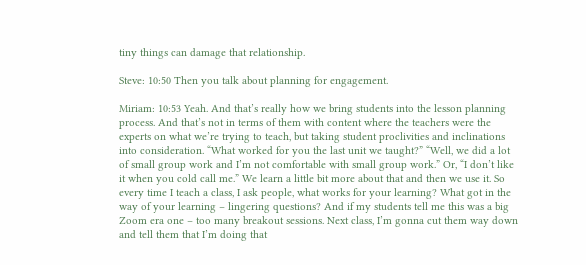tiny things can damage that relationship.

Steve: 10:50 Then you talk about planning for engagement.

Miriam: 10:53 Yeah. And that’s really how we bring students into the lesson planning process. And that’s not in terms of them with content where the teachers were the experts on what we’re trying to teach, but taking student proclivities and inclinations into consideration. “What worked for you the last unit we taught?” “Well, we did a lot of small group work and I’m not comfortable with small group work.” Or, “I don’t like it when you cold call me.” We learn a little bit more about that and then we use it. So every time I teach a class, I ask people, what works for your learning? What got in the way of your learning – lingering questions? And if my students tell me this was a big Zoom era one – too many breakout sessions. Next class, I’m gonna cut them way down and tell them that I’m doing that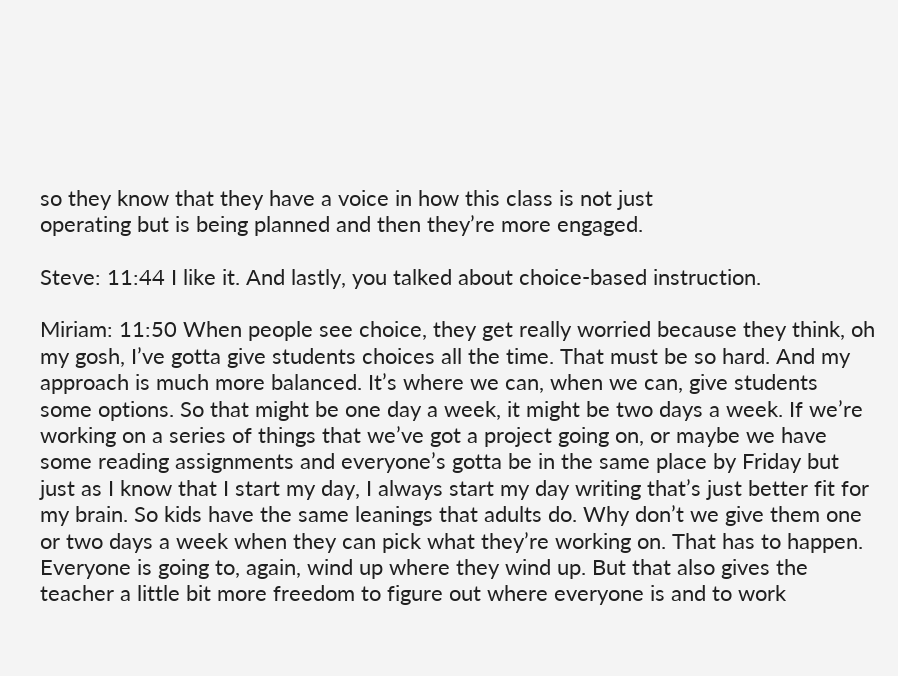so they know that they have a voice in how this class is not just
operating but is being planned and then they’re more engaged.

Steve: 11:44 I like it. And lastly, you talked about choice-based instruction.

Miriam: 11:50 When people see choice, they get really worried because they think, oh my gosh, I’ve gotta give students choices all the time. That must be so hard. And my approach is much more balanced. It’s where we can, when we can, give students some options. So that might be one day a week, it might be two days a week. If we’re working on a series of things that we’ve got a project going on, or maybe we have some reading assignments and everyone’s gotta be in the same place by Friday but just as I know that I start my day, I always start my day writing that’s just better fit for my brain. So kids have the same leanings that adults do. Why don’t we give them one or two days a week when they can pick what they’re working on. That has to happen. Everyone is going to, again, wind up where they wind up. But that also gives the teacher a little bit more freedom to figure out where everyone is and to work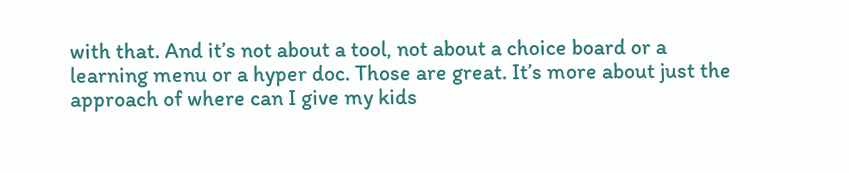with that. And it’s not about a tool, not about a choice board or a learning menu or a hyper doc. Those are great. It’s more about just the approach of where can I give my kids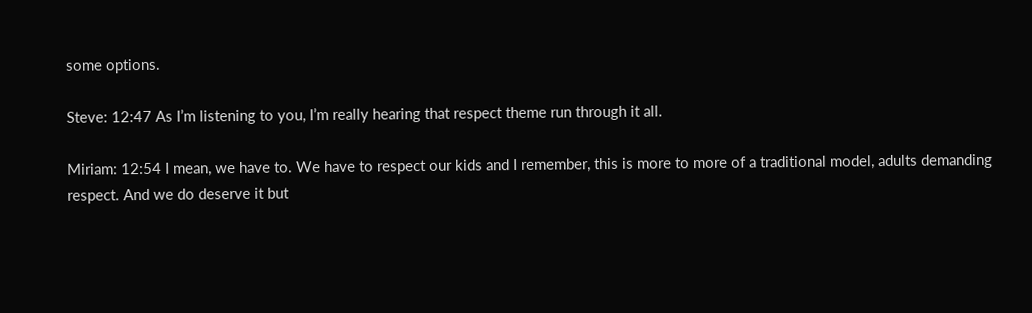some options.

Steve: 12:47 As I’m listening to you, I’m really hearing that respect theme run through it all.

Miriam: 12:54 I mean, we have to. We have to respect our kids and I remember, this is more to more of a traditional model, adults demanding
respect. And we do deserve it but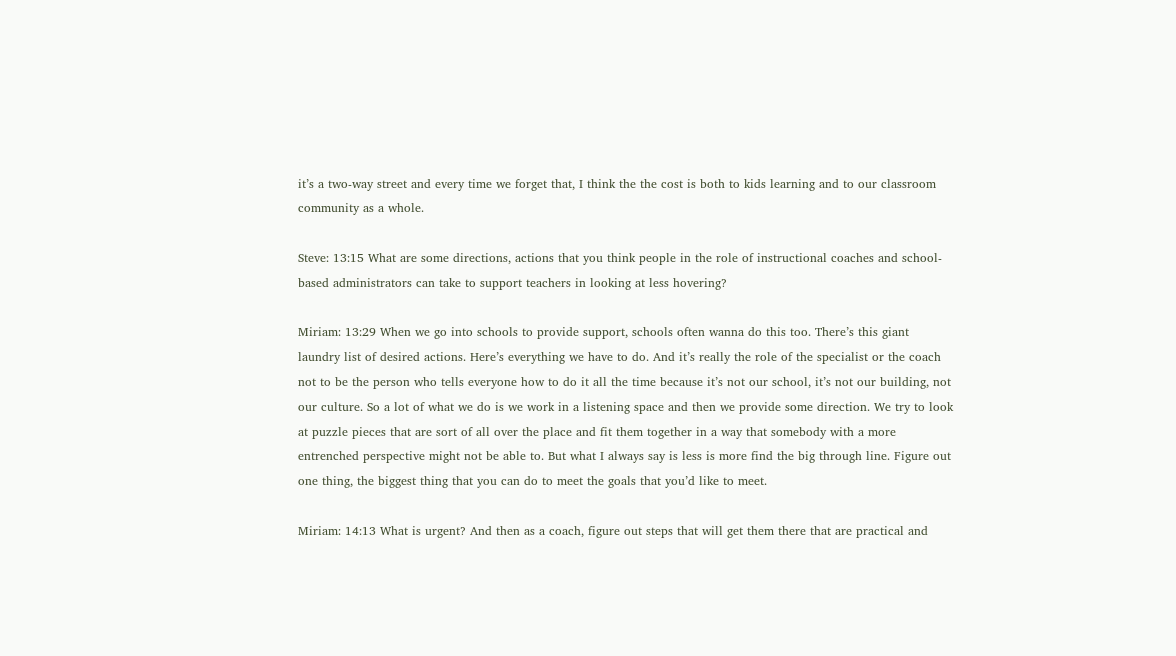it’s a two-way street and every time we forget that, I think the the cost is both to kids learning and to our classroom community as a whole.

Steve: 13:15 What are some directions, actions that you think people in the role of instructional coaches and school-based administrators can take to support teachers in looking at less hovering?

Miriam: 13:29 When we go into schools to provide support, schools often wanna do this too. There’s this giant laundry list of desired actions. Here’s everything we have to do. And it’s really the role of the specialist or the coach not to be the person who tells everyone how to do it all the time because it’s not our school, it’s not our building, not our culture. So a lot of what we do is we work in a listening space and then we provide some direction. We try to look at puzzle pieces that are sort of all over the place and fit them together in a way that somebody with a more entrenched perspective might not be able to. But what I always say is less is more find the big through line. Figure out one thing, the biggest thing that you can do to meet the goals that you’d like to meet.

Miriam: 14:13 What is urgent? And then as a coach, figure out steps that will get them there that are practical and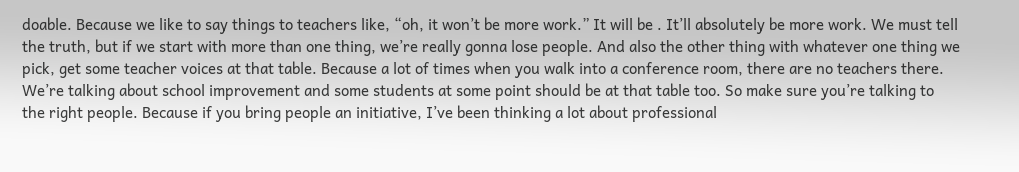doable. Because we like to say things to teachers like, “oh, it won’t be more work.” It will be . It’ll absolutely be more work. We must tell the truth, but if we start with more than one thing, we’re really gonna lose people. And also the other thing with whatever one thing we pick, get some teacher voices at that table. Because a lot of times when you walk into a conference room, there are no teachers there. We’re talking about school improvement and some students at some point should be at that table too. So make sure you’re talking to the right people. Because if you bring people an initiative, I’ve been thinking a lot about professional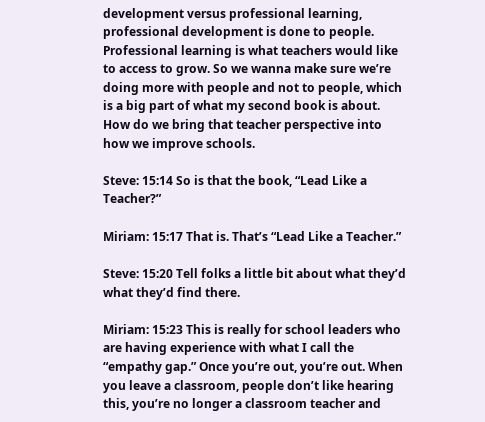development versus professional learning, professional development is done to people. Professional learning is what teachers would like to access to grow. So we wanna make sure we’re doing more with people and not to people, which is a big part of what my second book is about. How do we bring that teacher perspective into how we improve schools.

Steve: 15:14 So is that the book, “Lead Like a Teacher?”

Miriam: 15:17 That is. That’s “Lead Like a Teacher.”

Steve: 15:20 Tell folks a little bit about what they’d what they’d find there.

Miriam: 15:23 This is really for school leaders who are having experience with what I call the “empathy gap.” Once you’re out, you’re out. When you leave a classroom, people don’t like hearing this, you’re no longer a classroom teacher and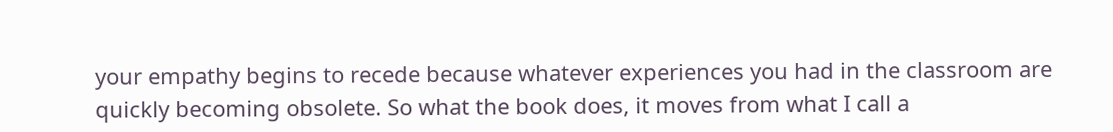your empathy begins to recede because whatever experiences you had in the classroom are quickly becoming obsolete. So what the book does, it moves from what I call a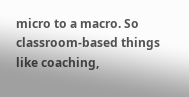micro to a macro. So classroom-based things like coaching,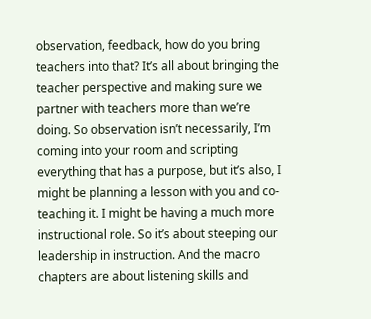observation, feedback, how do you bring teachers into that? It’s all about bringing the teacher perspective and making sure we partner with teachers more than we’re doing. So observation isn’t necessarily, I’m coming into your room and scripting everything that has a purpose, but it’s also, I might be planning a lesson with you and co-teaching it. I might be having a much more instructional role. So it’s about steeping our leadership in instruction. And the macro chapters are about listening skills and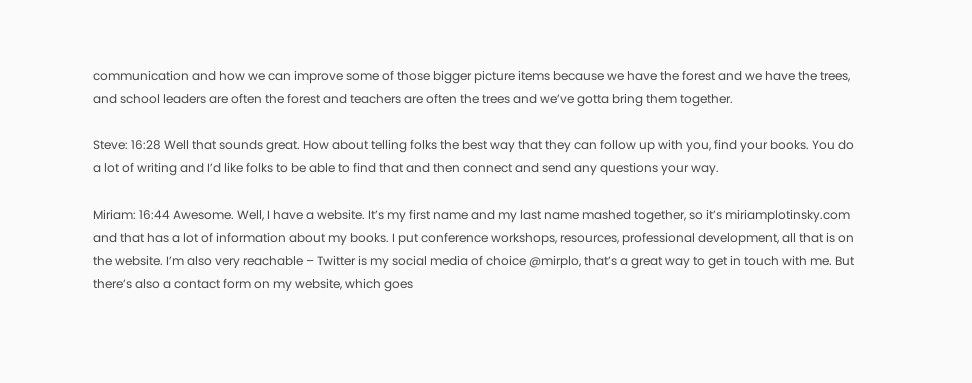communication and how we can improve some of those bigger picture items because we have the forest and we have the trees, and school leaders are often the forest and teachers are often the trees and we’ve gotta bring them together.

Steve: 16:28 Well that sounds great. How about telling folks the best way that they can follow up with you, find your books. You do a lot of writing and I’d like folks to be able to find that and then connect and send any questions your way.

Miriam: 16:44 Awesome. Well, I have a website. It’s my first name and my last name mashed together, so it’s miriamplotinsky.com and that has a lot of information about my books. I put conference workshops, resources, professional development, all that is on the website. I’m also very reachable – Twitter is my social media of choice @mirplo, that’s a great way to get in touch with me. But there’s also a contact form on my website, which goes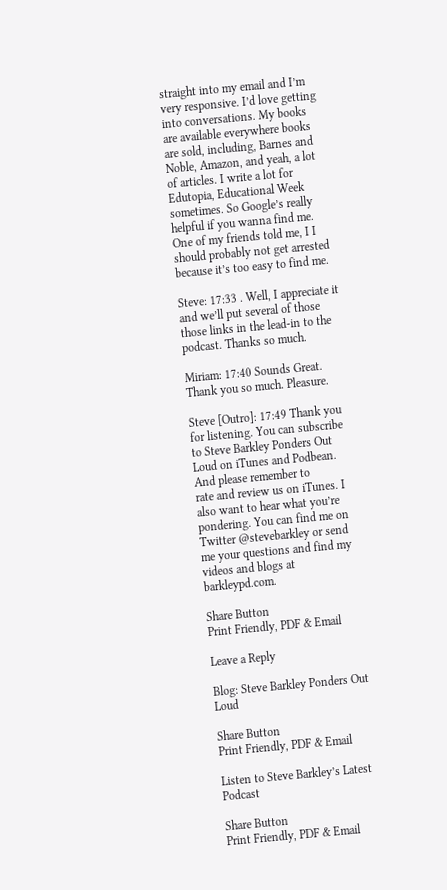straight into my email and I’m very responsive. I’d love getting into conversations. My books are available everywhere books are sold, including, Barnes and Noble, Amazon, and yeah, a lot of articles. I write a lot for Edutopia, Educational Week sometimes. So Google’s really helpful if you wanna find me. One of my friends told me, I I should probably not get arrested because it’s too easy to find me.

Steve: 17:33 . Well, I appreciate it and we’ll put several of those those links in the lead-in to the podcast. Thanks so much.

Miriam: 17:40 Sounds Great. Thank you so much. Pleasure.

Steve [Outro]: 17:49 Thank you for listening. You can subscribe to Steve Barkley Ponders Out Loud on iTunes and Podbean. And please remember to
rate and review us on iTunes. I also want to hear what you’re pondering. You can find me on Twitter @stevebarkley or send me your questions and find my videos and blogs at barkleypd.com.

Share Button
Print Friendly, PDF & Email

Leave a Reply

Blog: Steve Barkley Ponders Out Loud

Share Button
Print Friendly, PDF & Email

Listen to Steve Barkley’s Latest Podcast

Share Button
Print Friendly, PDF & Email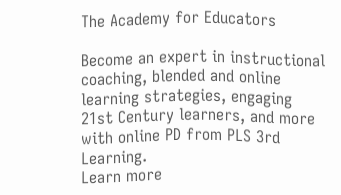The Academy for Educators

Become an expert in instructional coaching, blended and online learning strategies, engaging 21st Century learners, and more with online PD from PLS 3rd Learning.
Learn more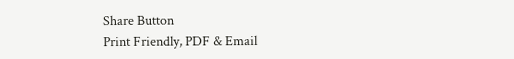Share Button
Print Friendly, PDF & Email